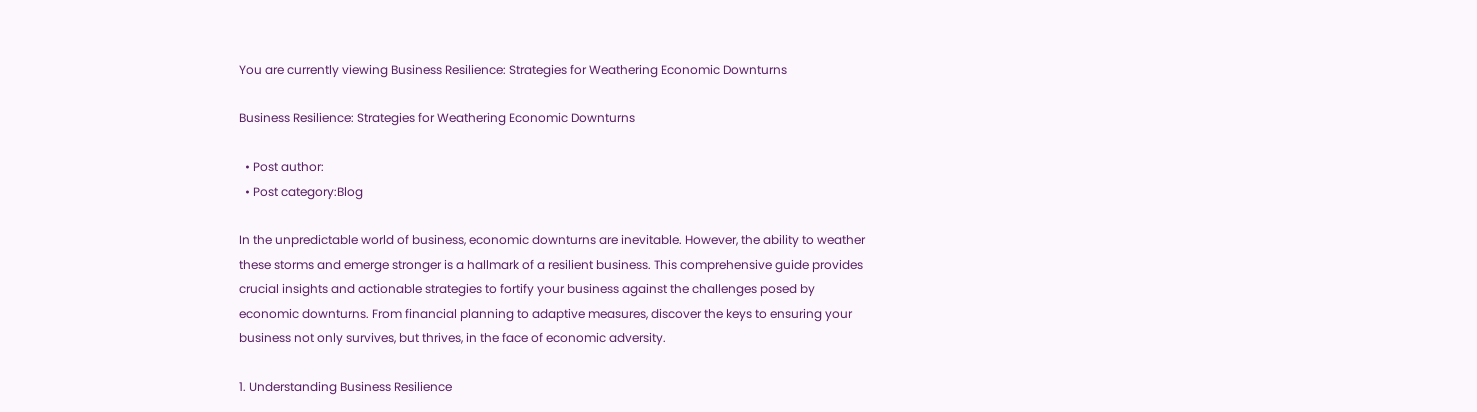You are currently viewing Business Resilience: Strategies for Weathering Economic Downturns

Business Resilience: Strategies for Weathering Economic Downturns

  • Post author:
  • Post category:Blog

In the unpredictable world of business, economic downturns are inevitable. However, the ability to weather these storms and emerge stronger is a hallmark of a resilient business. This comprehensive guide provides crucial insights and actionable strategies to fortify your business against the challenges posed by economic downturns. From financial planning to adaptive measures, discover the keys to ensuring your business not only survives, but thrives, in the face of economic adversity.

1. Understanding Business Resilience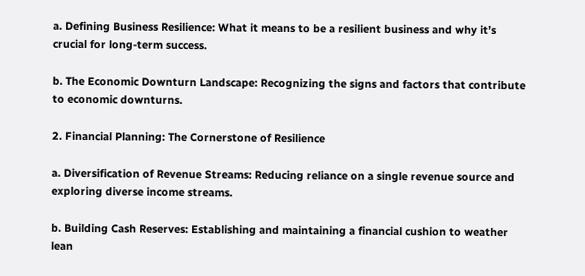a. Defining Business Resilience: What it means to be a resilient business and why it’s crucial for long-term success.

b. The Economic Downturn Landscape: Recognizing the signs and factors that contribute to economic downturns.

2. Financial Planning: The Cornerstone of Resilience

a. Diversification of Revenue Streams: Reducing reliance on a single revenue source and exploring diverse income streams.

b. Building Cash Reserves: Establishing and maintaining a financial cushion to weather lean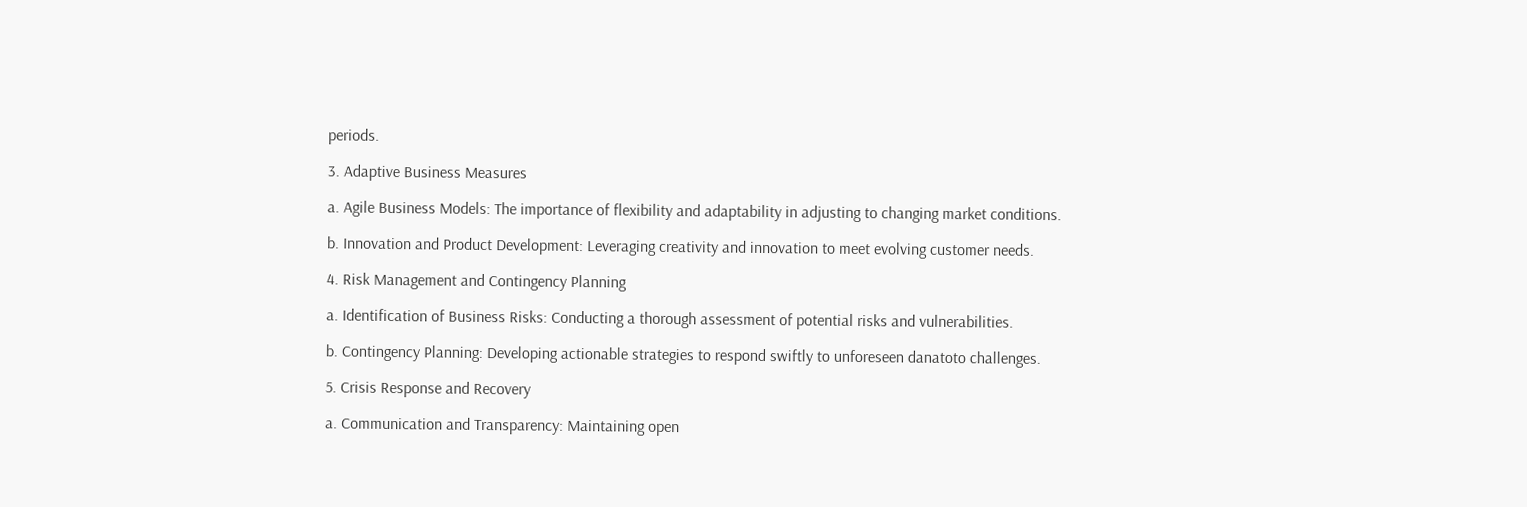periods.

3. Adaptive Business Measures

a. Agile Business Models: The importance of flexibility and adaptability in adjusting to changing market conditions.

b. Innovation and Product Development: Leveraging creativity and innovation to meet evolving customer needs.

4. Risk Management and Contingency Planning

a. Identification of Business Risks: Conducting a thorough assessment of potential risks and vulnerabilities.

b. Contingency Planning: Developing actionable strategies to respond swiftly to unforeseen danatoto challenges.

5. Crisis Response and Recovery

a. Communication and Transparency: Maintaining open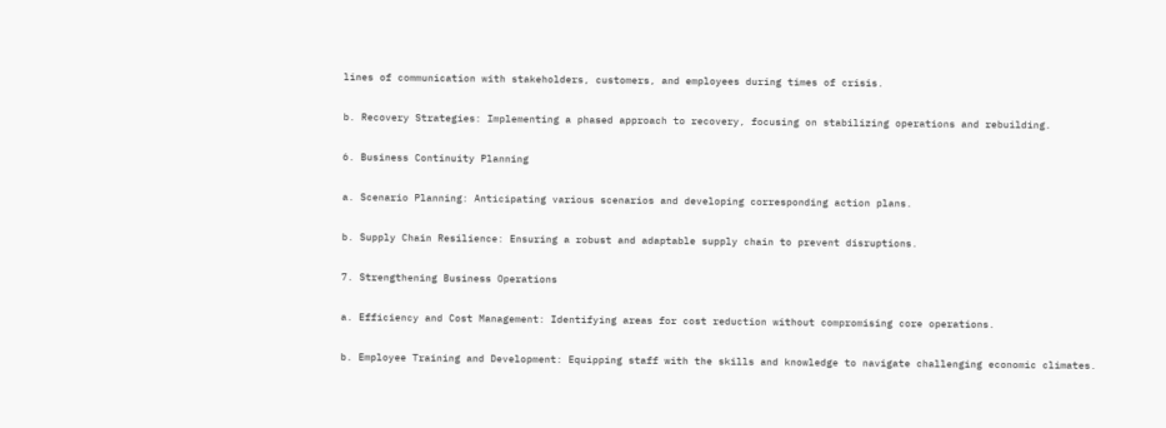lines of communication with stakeholders, customers, and employees during times of crisis.

b. Recovery Strategies: Implementing a phased approach to recovery, focusing on stabilizing operations and rebuilding.

6. Business Continuity Planning

a. Scenario Planning: Anticipating various scenarios and developing corresponding action plans.

b. Supply Chain Resilience: Ensuring a robust and adaptable supply chain to prevent disruptions.

7. Strengthening Business Operations

a. Efficiency and Cost Management: Identifying areas for cost reduction without compromising core operations.

b. Employee Training and Development: Equipping staff with the skills and knowledge to navigate challenging economic climates.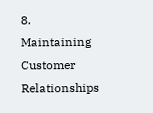8. Maintaining Customer Relationships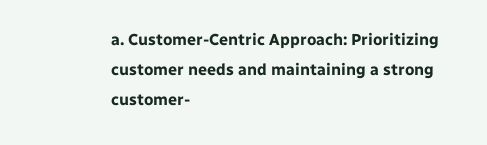a. Customer-Centric Approach: Prioritizing customer needs and maintaining a strong customer-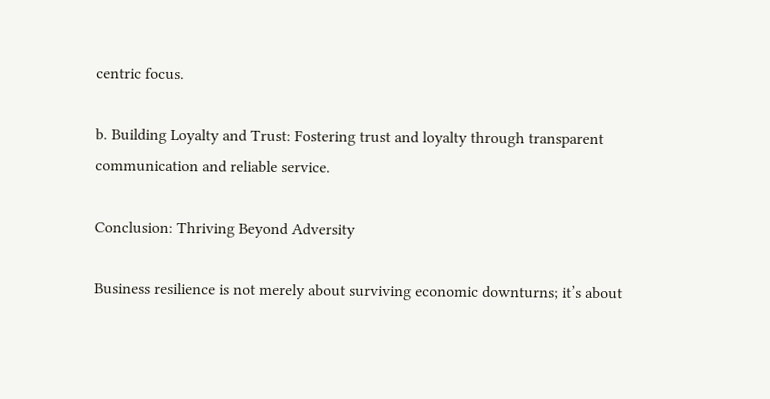centric focus.

b. Building Loyalty and Trust: Fostering trust and loyalty through transparent communication and reliable service.

Conclusion: Thriving Beyond Adversity

Business resilience is not merely about surviving economic downturns; it’s about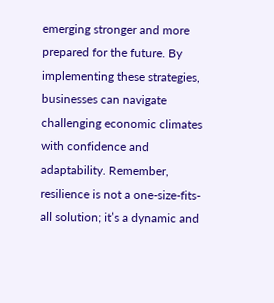emerging stronger and more prepared for the future. By implementing these strategies, businesses can navigate challenging economic climates with confidence and adaptability. Remember, resilience is not a one-size-fits-all solution; it’s a dynamic and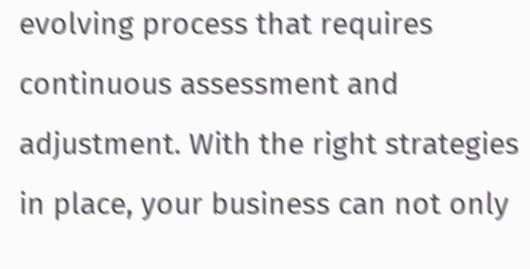evolving process that requires continuous assessment and adjustment. With the right strategies in place, your business can not only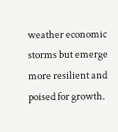weather economic storms but emerge more resilient and poised for growth.